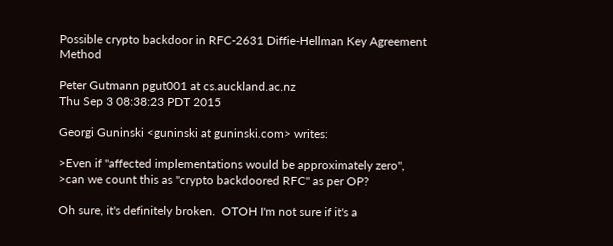Possible crypto backdoor in RFC-2631 Diffie-Hellman Key Agreement Method

Peter Gutmann pgut001 at cs.auckland.ac.nz
Thu Sep 3 08:38:23 PDT 2015

Georgi Guninski <guninski at guninski.com> writes:

>Even if "affected implementations would be approximately zero",
>can we count this as "crypto backdoored RFC" as per OP?

Oh sure, it's definitely broken.  OTOH I'm not sure if it's a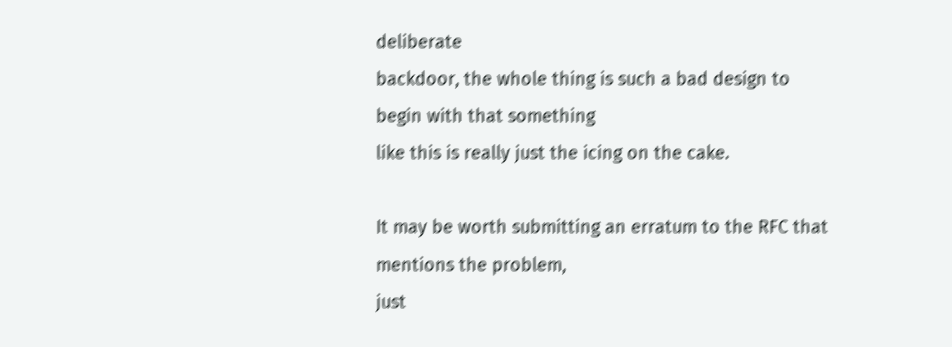deliberate
backdoor, the whole thing is such a bad design to begin with that something
like this is really just the icing on the cake.

It may be worth submitting an erratum to the RFC that mentions the problem,
just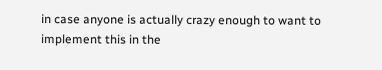in case anyone is actually crazy enough to want to implement this in the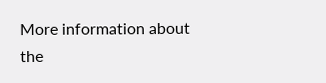More information about the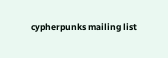cypherpunks mailing list